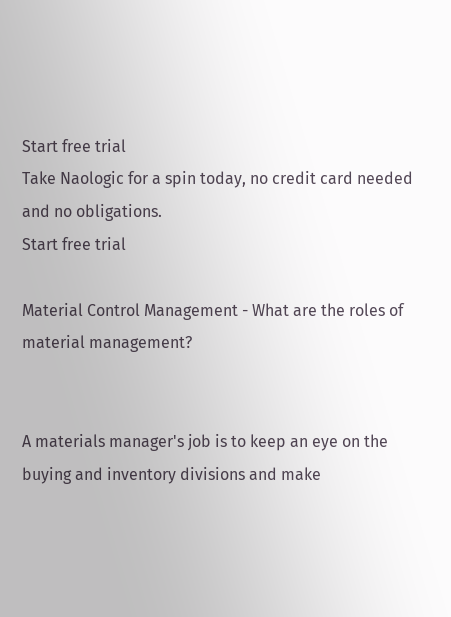Start free trial
Take Naologic for a spin today, no credit card needed and no obligations.
Start free trial

Material Control Management - What are the roles of material management?


A materials manager's job is to keep an eye on the buying and inventory divisions and make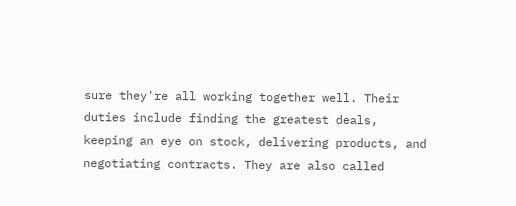sure they're all working together well. Their duties include finding the greatest deals, keeping an eye on stock, delivering products, and negotiating contracts. They are also called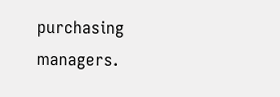purchasing managers.